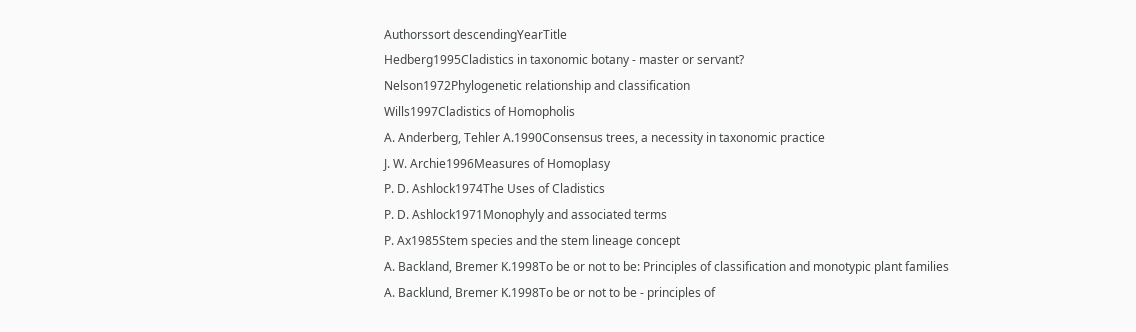Authorssort descendingYearTitle
Hedberg1995Cladistics in taxonomic botany - master or servant?
Nelson1972Phylogenetic relationship and classification
Wills1997Cladistics of Homopholis
A. Anderberg, Tehler A.1990Consensus trees, a necessity in taxonomic practice
J. W. Archie1996Measures of Homoplasy
P. D. Ashlock1974The Uses of Cladistics
P. D. Ashlock1971Monophyly and associated terms
P. Ax1985Stem species and the stem lineage concept
A. Backland, Bremer K.1998To be or not to be: Principles of classification and monotypic plant families
A. Backlund, Bremer K.1998To be or not to be - principles of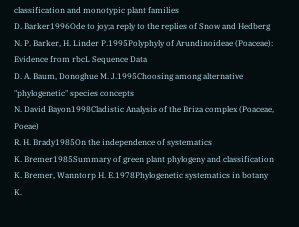classification and monotypic plant families
D. Barker1996Ode to joy;a reply to the replies of Snow and Hedberg
N. P. Barker, H. Linder P.1995Polyphyly of Arundinoideae (Poaceae): Evidence from rbcL Sequence Data
D. A. Baum, Donoghue M. J.1995Choosing among alternative "phylogenetic" species concepts
N. David Bayon1998Cladistic Analysis of the Briza complex (Poaceae, Poeae)
R. H. Brady1985On the independence of systematics
K. Bremer1985Summary of green plant phylogeny and classification
K. Bremer, Wanntorp H. E.1978Phylogenetic systematics in botany
K.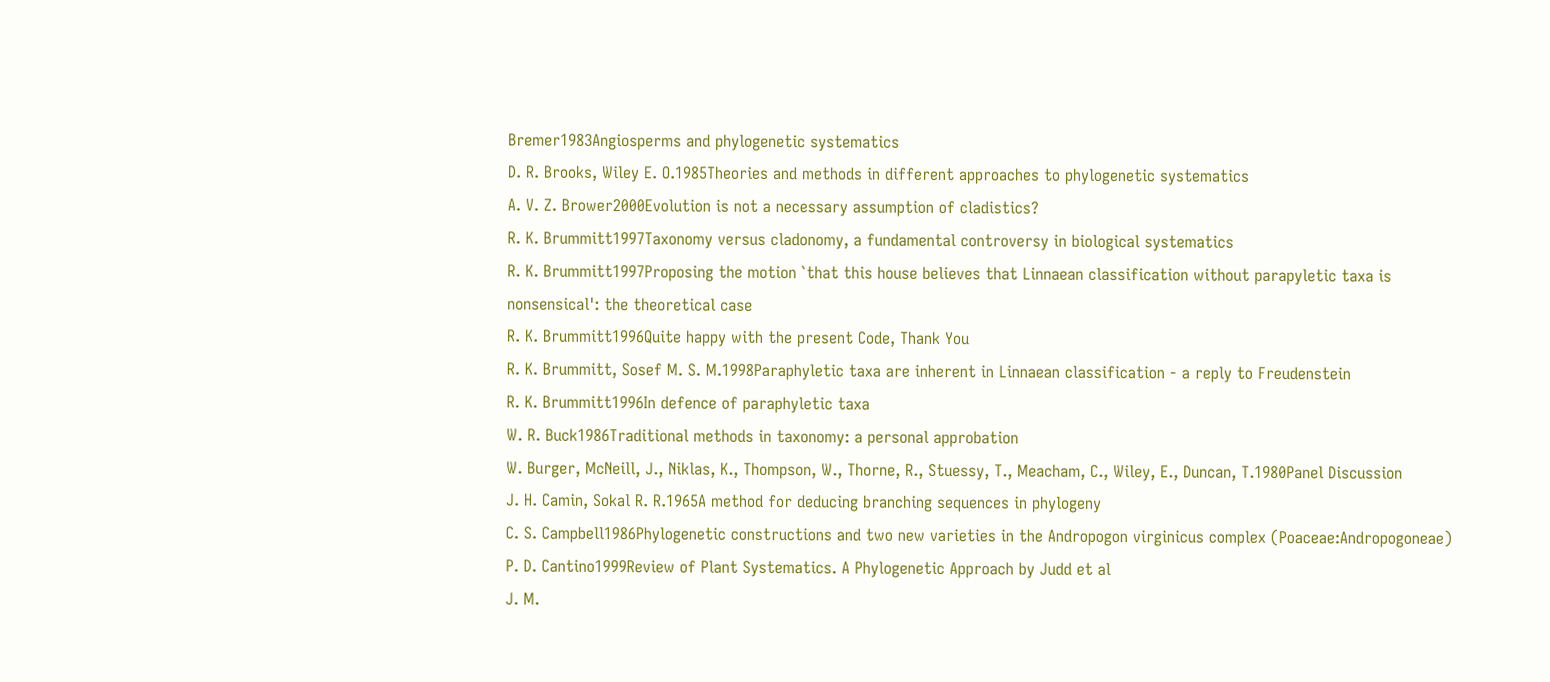Bremer1983Angiosperms and phylogenetic systematics
D. R. Brooks, Wiley E. O.1985Theories and methods in different approaches to phylogenetic systematics
A. V. Z. Brower2000Evolution is not a necessary assumption of cladistics?
R. K. Brummitt1997Taxonomy versus cladonomy, a fundamental controversy in biological systematics
R. K. Brummitt1997Proposing the motion `that this house believes that Linnaean classification without parapyletic taxa is nonsensical': the theoretical case
R. K. Brummitt1996Quite happy with the present Code, Thank You
R. K. Brummitt, Sosef M. S. M.1998Paraphyletic taxa are inherent in Linnaean classification - a reply to Freudenstein
R. K. Brummitt1996In defence of paraphyletic taxa
W. R. Buck1986Traditional methods in taxonomy: a personal approbation
W. Burger, McNeill, J., Niklas, K., Thompson, W., Thorne, R., Stuessy, T., Meacham, C., Wiley, E., Duncan, T.1980Panel Discussion
J. H. Camin, Sokal R. R.1965A method for deducing branching sequences in phylogeny
C. S. Campbell1986Phylogenetic constructions and two new varieties in the Andropogon virginicus complex (Poaceae:Andropogoneae)
P. D. Cantino1999Review of Plant Systematics. A Phylogenetic Approach by Judd et al
J. M.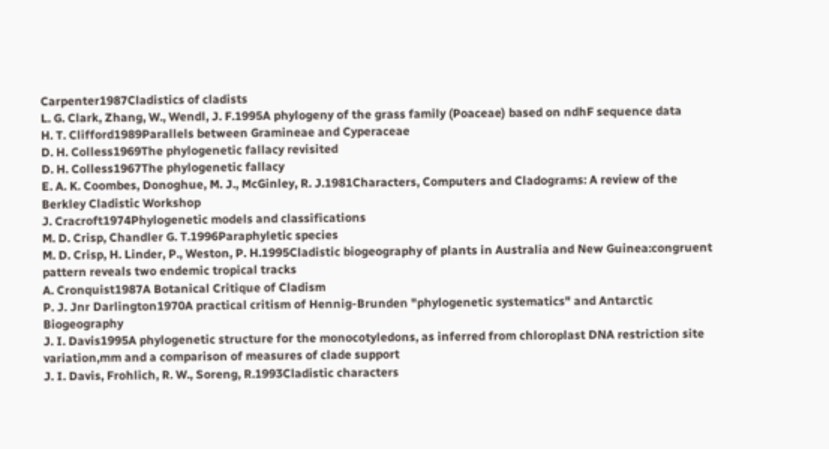Carpenter1987Cladistics of cladists
L. G. Clark, Zhang, W., Wendl, J. F.1995A phylogeny of the grass family (Poaceae) based on ndhF sequence data
H. T. Clifford1989Parallels between Gramineae and Cyperaceae
D. H. Colless1969The phylogenetic fallacy revisited
D. H. Colless1967The phylogenetic fallacy
E. A. K. Coombes, Donoghue, M. J., McGinley, R. J.1981Characters, Computers and Cladograms: A review of the Berkley Cladistic Workshop
J. Cracroft1974Phylogenetic models and classifications
M. D. Crisp, Chandler G. T.1996Paraphyletic species
M. D. Crisp, H. Linder, P., Weston, P. H.1995Cladistic biogeography of plants in Australia and New Guinea:congruent pattern reveals two endemic tropical tracks
A. Cronquist1987A Botanical Critique of Cladism
P. J. Jnr Darlington1970A practical critism of Hennig-Brunden "phylogenetic systematics" and Antarctic Biogeography
J. I. Davis1995A phylogenetic structure for the monocotyledons, as inferred from chloroplast DNA restriction site variation,mm and a comparison of measures of clade support
J. I. Davis, Frohlich, R. W., Soreng, R.1993Cladistic characters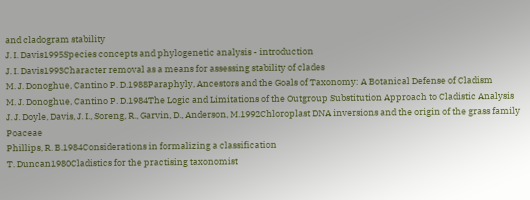and cladogram stability
J. I. Davis1995Species concepts and phylogenetic analysis - introduction
J. I. Davis1993Character removal as a means for assessing stability of clades
M. J. Donoghue, Cantino P. D.1988Paraphyly, Ancestors and the Goals of Taxonomy: A Botanical Defense of Cladism
M. J. Donoghue, Cantino P. D.1984The Logic and Limitations of the Outgroup Substitution Approach to Cladistic Analysis
J. J. Doyle, Davis, J. I., Soreng, R., Garvin, D., Anderson, M.1992Chloroplast DNA inversions and the origin of the grass family Poaceae
Phillips, R. B.1984Considerations in formalizing a classification
T. Duncan1980Cladistics for the practising taxonomist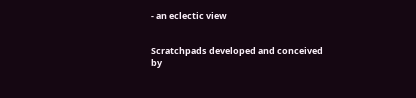- an eclectic view


Scratchpads developed and conceived by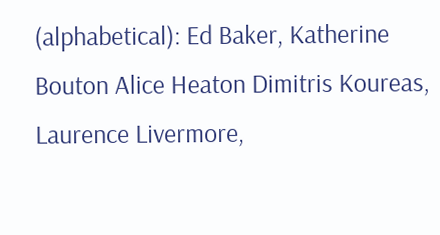(alphabetical): Ed Baker, Katherine Bouton Alice Heaton Dimitris Koureas, Laurence Livermore,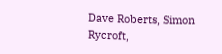Dave Roberts, Simon Rycroft,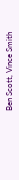Ben Scott, Vince Smith